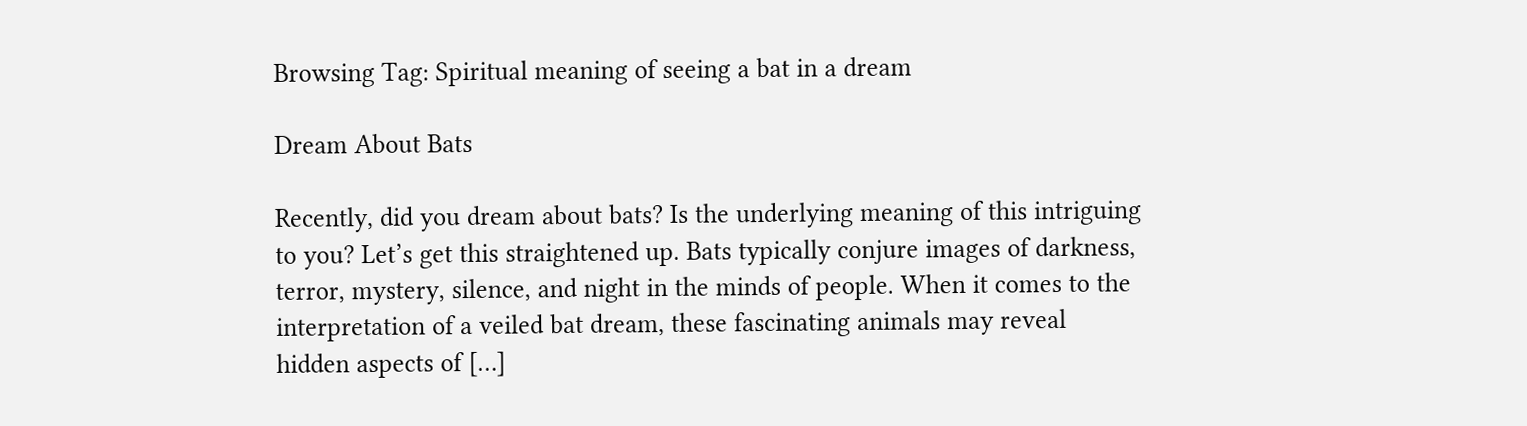Browsing Tag: Spiritual meaning of seeing a bat in a dream

Dream About Bats

Recently, did you dream about bats? Is the underlying meaning of this intriguing to you? Let’s get this straightened up. Bats typically conjure images of darkness, terror, mystery, silence, and night in the minds of people. When it comes to the interpretation of a veiled bat dream, these fascinating animals may reveal hidden aspects of […]